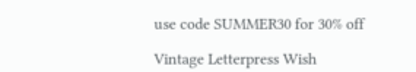use code SUMMER30 for 30% off

Vintage Letterpress Wish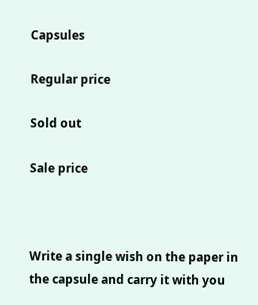Capsules

Regular price

Sold out

Sale price



Write a single wish on the paper in the capsule and carry it with you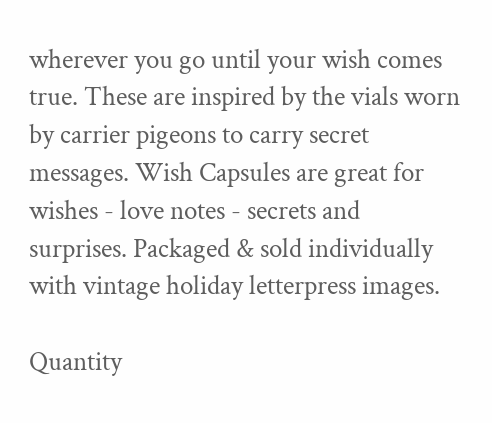wherever you go until your wish comes true. These are inspired by the vials worn by carrier pigeons to carry secret messages. Wish Capsules are great for wishes - love notes - secrets and surprises. Packaged & sold individually with vintage holiday letterpress images.

Quantity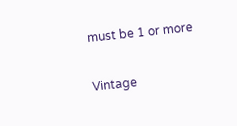must be 1 or more

Vintage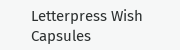Letterpress Wish Capsules